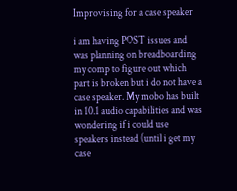Improvising for a case speaker

i am having POST issues and was planning on breadboarding my comp to figure out which part is broken but i do not have a case speaker. My mobo has built in 10.1 audio capabilities and was wondering if i could use speakers instead (until i get my case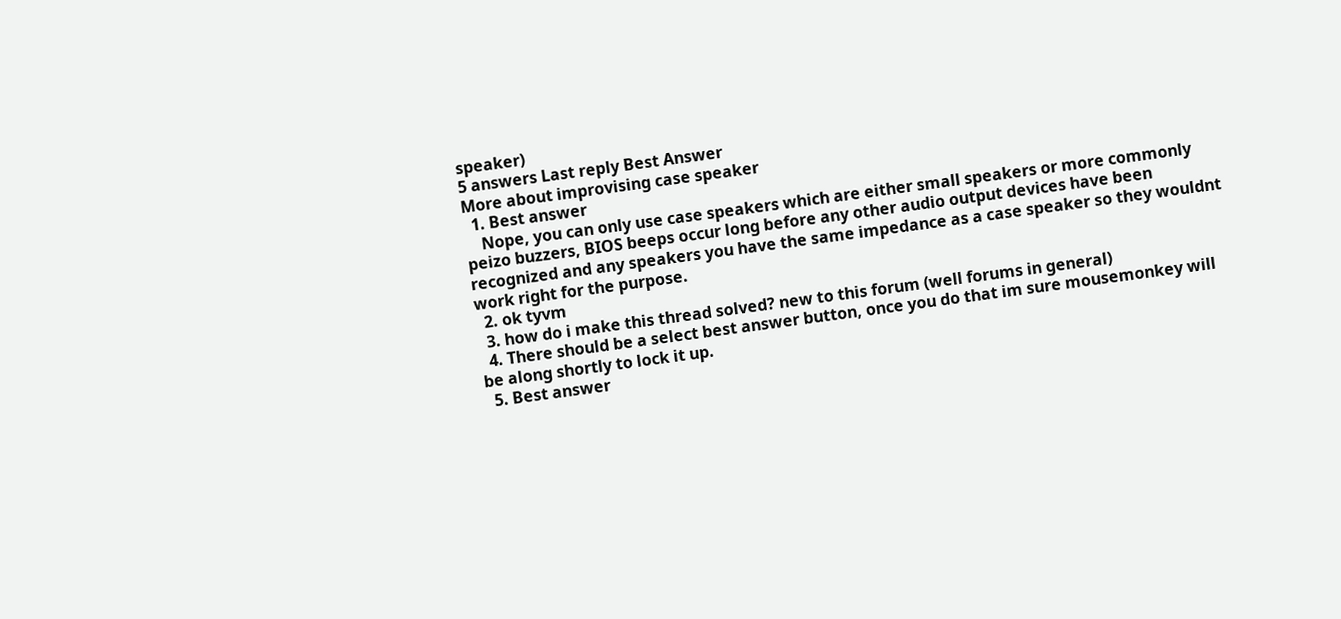speaker)
5 answers Last reply Best Answer
More about improvising case speaker
  1. Best answer
    Nope, you can only use case speakers which are either small speakers or more commonly peizo buzzers, BIOS beeps occur long before any other audio output devices have been recognized and any speakers you have the same impedance as a case speaker so they wouldnt work right for the purpose.
  2. ok tyvm
  3. how do i make this thread solved? new to this forum (well forums in general)
  4. There should be a select best answer button, once you do that im sure mousemonkey will be along shortly to lock it up.
  5. Best answer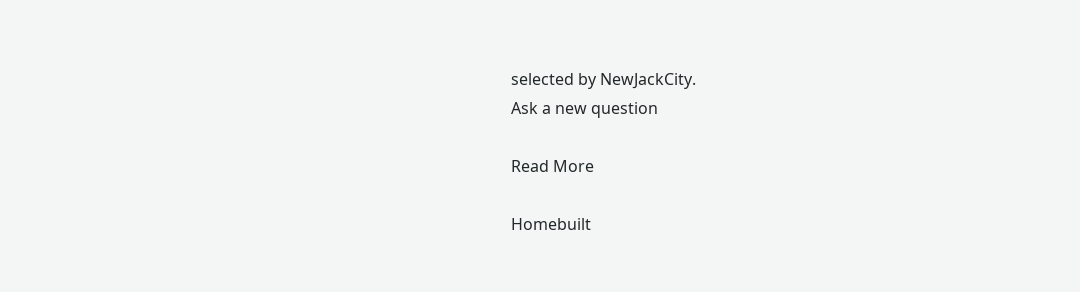selected by NewJackCity.
Ask a new question

Read More

Homebuilt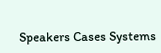Speakers Cases Systems